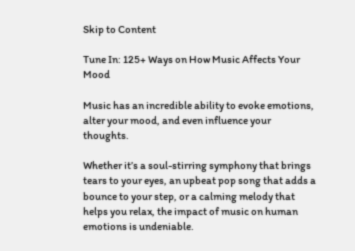Skip to Content

Tune In: 125+ Ways on How Music Affects Your Mood

Music has an incredible ability to evoke emotions, alter your mood, and even influence your thoughts.

Whether it’s a soul-stirring symphony that brings tears to your eyes, an upbeat pop song that adds a bounce to your step, or a calming melody that helps you relax, the impact of music on human emotions is undeniable.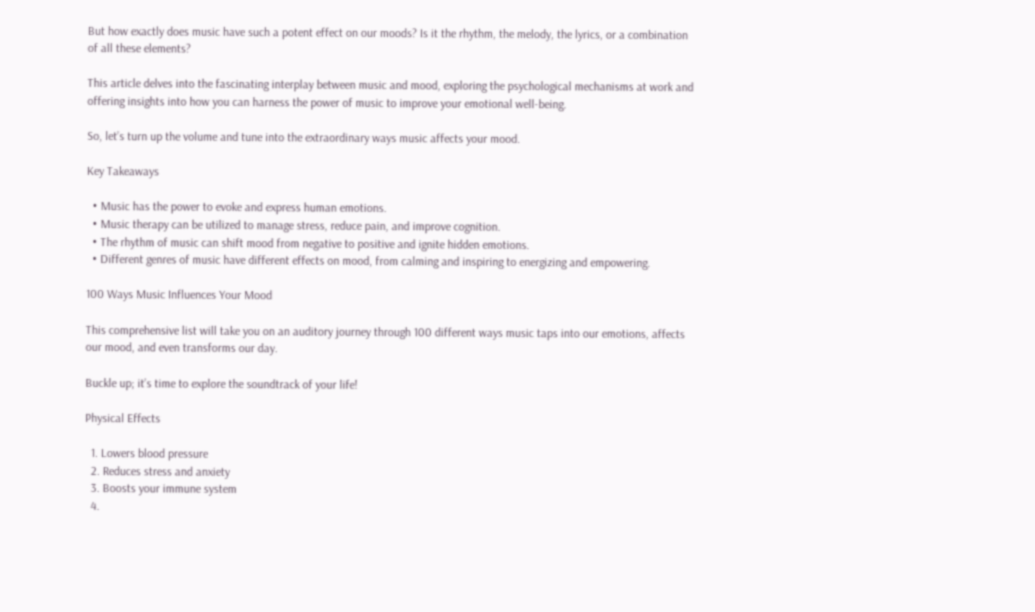But how exactly does music have such a potent effect on our moods? Is it the rhythm, the melody, the lyrics, or a combination of all these elements?

This article delves into the fascinating interplay between music and mood, exploring the psychological mechanisms at work and offering insights into how you can harness the power of music to improve your emotional well-being.

So, let’s turn up the volume and tune into the extraordinary ways music affects your mood.

Key Takeaways

  • Music has the power to evoke and express human emotions.
  • Music therapy can be utilized to manage stress, reduce pain, and improve cognition.
  • The rhythm of music can shift mood from negative to positive and ignite hidden emotions.
  • Different genres of music have different effects on mood, from calming and inspiring to energizing and empowering.

100 Ways Music Influences Your Mood

This comprehensive list will take you on an auditory journey through 100 different ways music taps into our emotions, affects our mood, and even transforms our day.

Buckle up; it’s time to explore the soundtrack of your life!

Physical Effects

  1. Lowers blood pressure
  2. Reduces stress and anxiety
  3. Boosts your immune system
  4.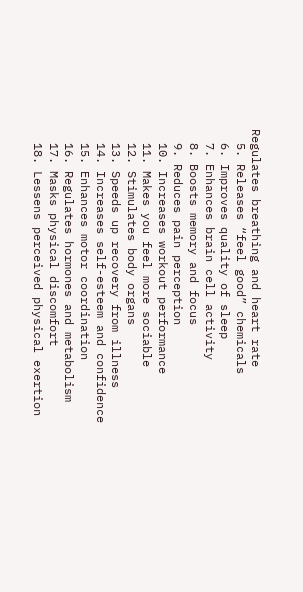Regulates breathing and heart rate
  5. Releases “feel good” chemicals
  6. Improves quality of sleep
  7. Enhances brain cell activity
  8. Boosts memory and focus
  9. Reduces pain perception
  10. Increases workout performance
  11. Makes you feel more sociable
  12. Stimulates body organs
  13. Speeds up recovery from illness
  14. Increases self-esteem and confidence
  15. Enhances motor coordination
  16. Regulates hormones and metabolism
  17. Masks physical discomfort
  18. Lessens perceived physical exertion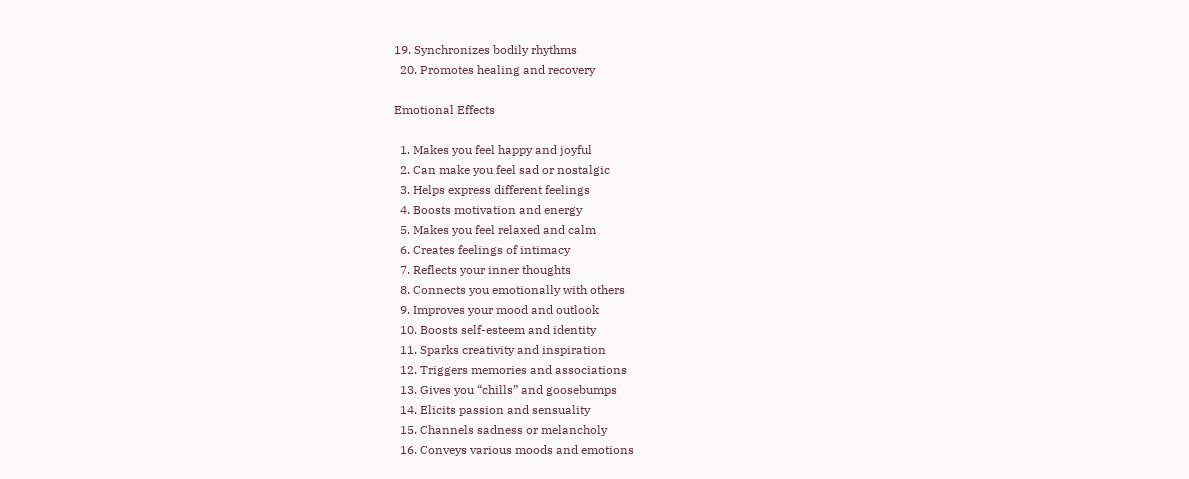19. Synchronizes bodily rhythms
  20. Promotes healing and recovery

Emotional Effects

  1. Makes you feel happy and joyful
  2. Can make you feel sad or nostalgic
  3. Helps express different feelings
  4. Boosts motivation and energy
  5. Makes you feel relaxed and calm
  6. Creates feelings of intimacy
  7. Reflects your inner thoughts
  8. Connects you emotionally with others
  9. Improves your mood and outlook
  10. Boosts self-esteem and identity
  11. Sparks creativity and inspiration
  12. Triggers memories and associations
  13. Gives you “chills” and goosebumps
  14. Elicits passion and sensuality
  15. Channels sadness or melancholy
  16. Conveys various moods and emotions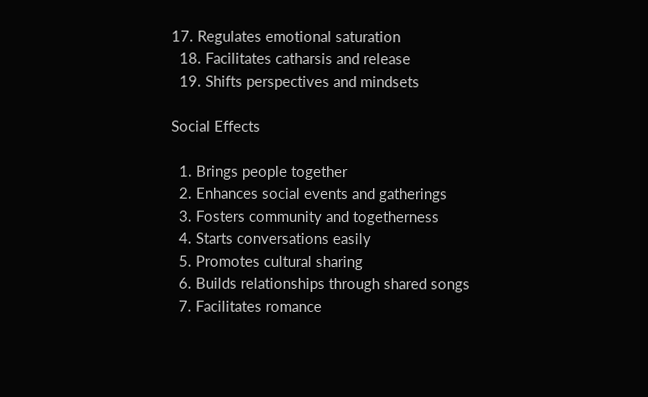17. Regulates emotional saturation
  18. Facilitates catharsis and release
  19. Shifts perspectives and mindsets

Social Effects

  1. Brings people together
  2. Enhances social events and gatherings
  3. Fosters community and togetherness
  4. Starts conversations easily
  5. Promotes cultural sharing
  6. Builds relationships through shared songs
  7. Facilitates romance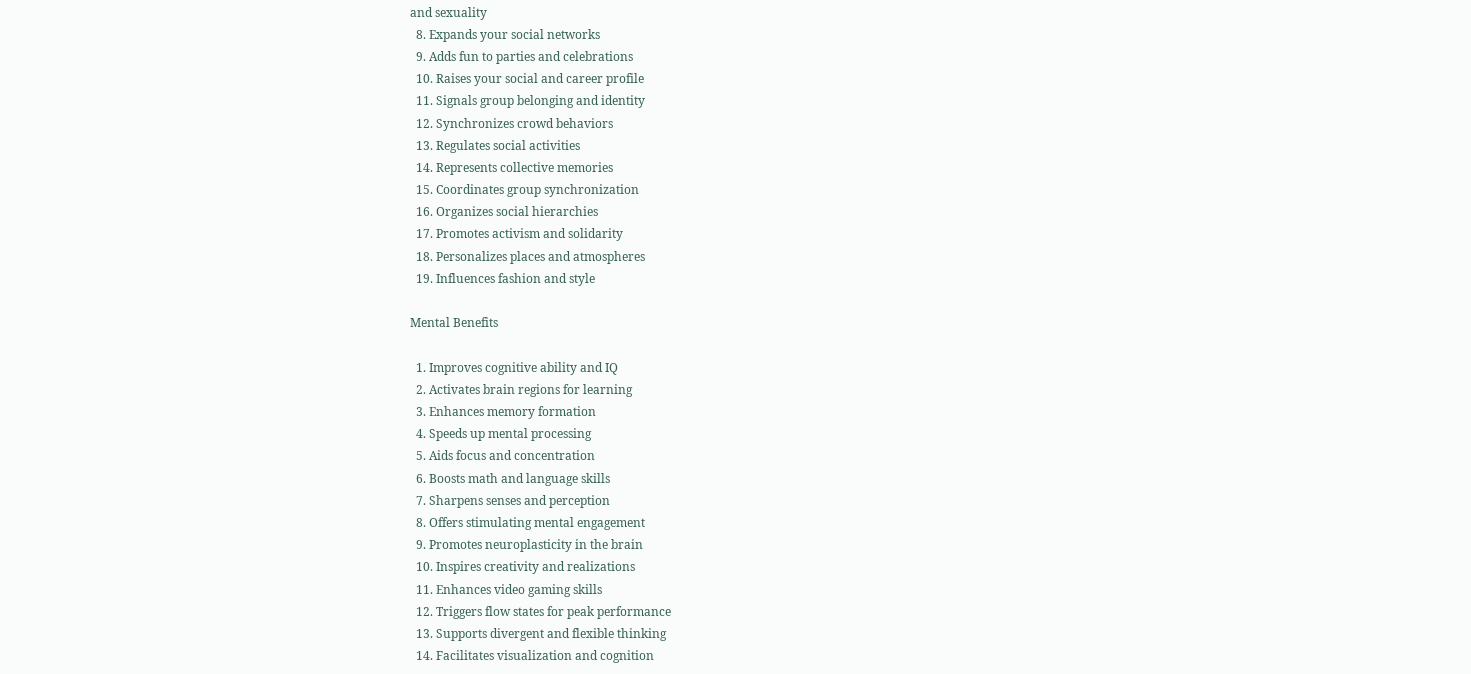and sexuality
  8. Expands your social networks
  9. Adds fun to parties and celebrations
  10. Raises your social and career profile
  11. Signals group belonging and identity
  12. Synchronizes crowd behaviors
  13. Regulates social activities
  14. Represents collective memories
  15. Coordinates group synchronization
  16. Organizes social hierarchies
  17. Promotes activism and solidarity
  18. Personalizes places and atmospheres
  19. Influences fashion and style

Mental Benefits

  1. Improves cognitive ability and IQ
  2. Activates brain regions for learning
  3. Enhances memory formation
  4. Speeds up mental processing
  5. Aids focus and concentration
  6. Boosts math and language skills
  7. Sharpens senses and perception
  8. Offers stimulating mental engagement
  9. Promotes neuroplasticity in the brain
  10. Inspires creativity and realizations
  11. Enhances video gaming skills
  12. Triggers flow states for peak performance
  13. Supports divergent and flexible thinking
  14. Facilitates visualization and cognition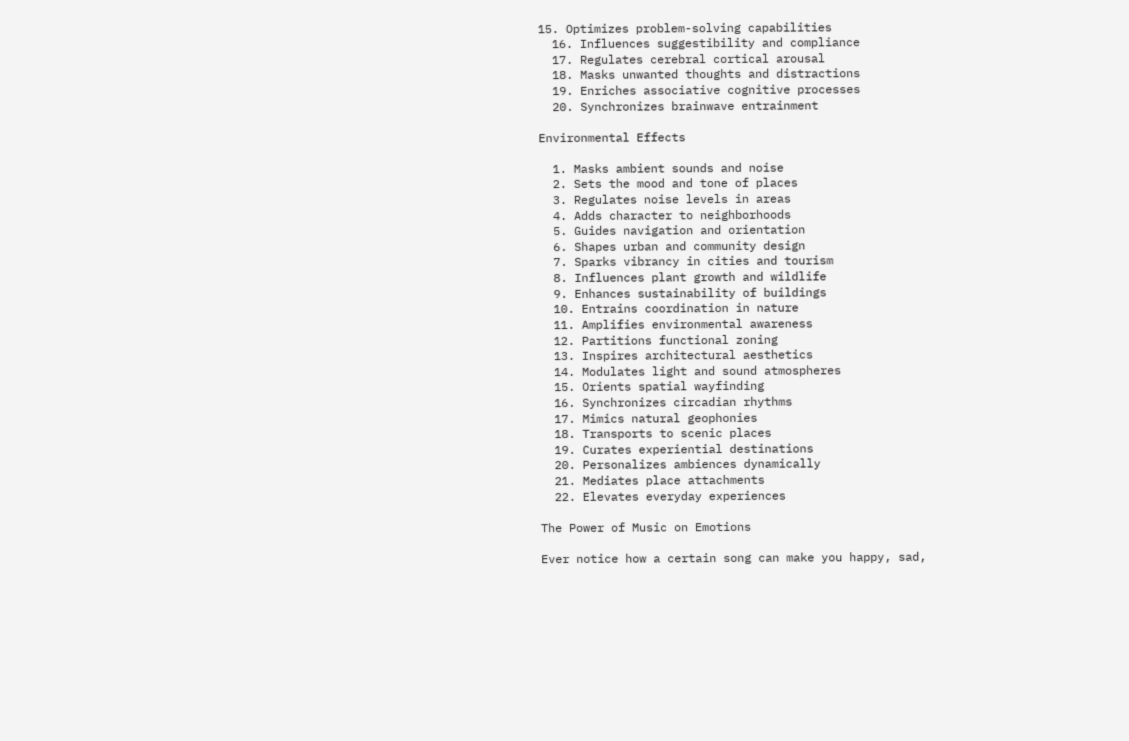15. Optimizes problem-solving capabilities
  16. Influences suggestibility and compliance
  17. Regulates cerebral cortical arousal
  18. Masks unwanted thoughts and distractions
  19. Enriches associative cognitive processes
  20. Synchronizes brainwave entrainment

Environmental Effects

  1. Masks ambient sounds and noise
  2. Sets the mood and tone of places
  3. Regulates noise levels in areas
  4. Adds character to neighborhoods
  5. Guides navigation and orientation
  6. Shapes urban and community design
  7. Sparks vibrancy in cities and tourism
  8. Influences plant growth and wildlife
  9. Enhances sustainability of buildings
  10. Entrains coordination in nature
  11. Amplifies environmental awareness
  12. Partitions functional zoning
  13. Inspires architectural aesthetics
  14. Modulates light and sound atmospheres
  15. Orients spatial wayfinding
  16. Synchronizes circadian rhythms
  17. Mimics natural geophonies
  18. Transports to scenic places
  19. Curates experiential destinations
  20. Personalizes ambiences dynamically
  21. Mediates place attachments
  22. Elevates everyday experiences

The Power of Music on Emotions

Ever notice how a certain song can make you happy, sad,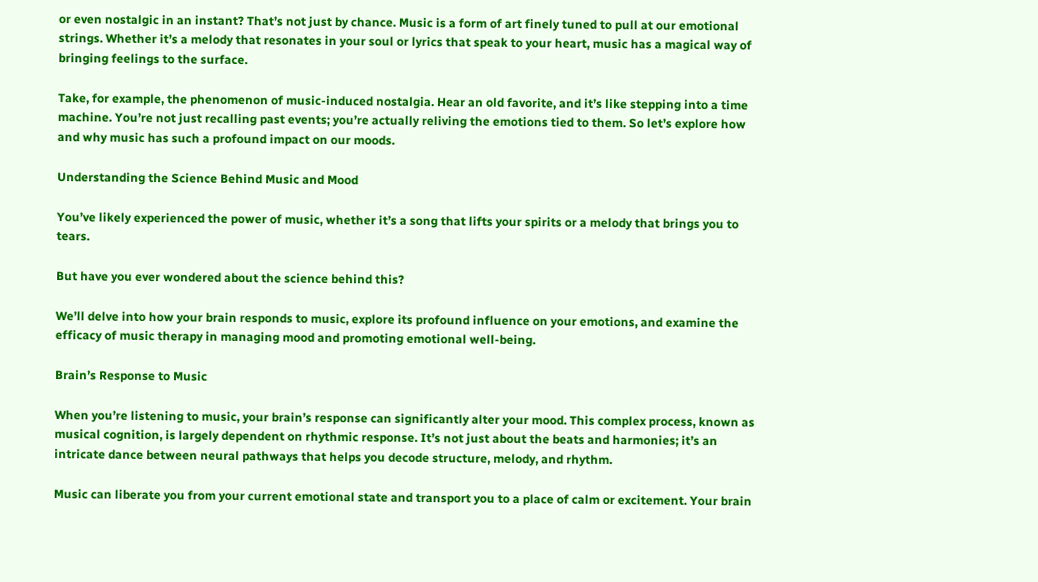or even nostalgic in an instant? That’s not just by chance. Music is a form of art finely tuned to pull at our emotional strings. Whether it’s a melody that resonates in your soul or lyrics that speak to your heart, music has a magical way of bringing feelings to the surface.

Take, for example, the phenomenon of music-induced nostalgia. Hear an old favorite, and it’s like stepping into a time machine. You’re not just recalling past events; you’re actually reliving the emotions tied to them. So let’s explore how and why music has such a profound impact on our moods.

Understanding the Science Behind Music and Mood

You’ve likely experienced the power of music, whether it’s a song that lifts your spirits or a melody that brings you to tears.

But have you ever wondered about the science behind this?

We’ll delve into how your brain responds to music, explore its profound influence on your emotions, and examine the efficacy of music therapy in managing mood and promoting emotional well-being.

Brain’s Response to Music

When you’re listening to music, your brain’s response can significantly alter your mood. This complex process, known as musical cognition, is largely dependent on rhythmic response. It’s not just about the beats and harmonies; it’s an intricate dance between neural pathways that helps you decode structure, melody, and rhythm.

Music can liberate you from your current emotional state and transport you to a place of calm or excitement. Your brain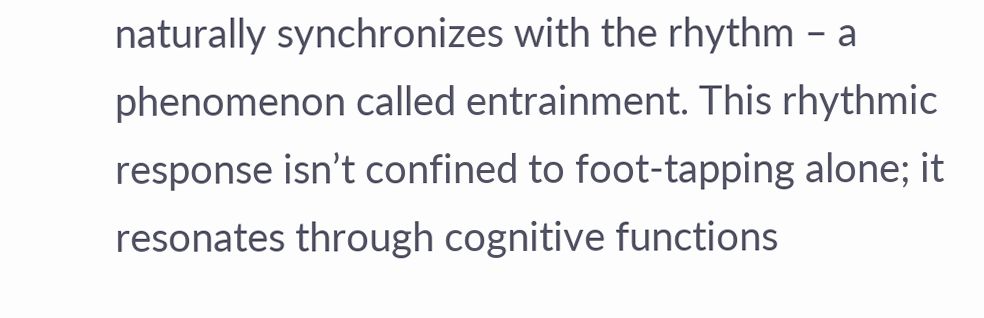naturally synchronizes with the rhythm – a phenomenon called entrainment. This rhythmic response isn’t confined to foot-tapping alone; it resonates through cognitive functions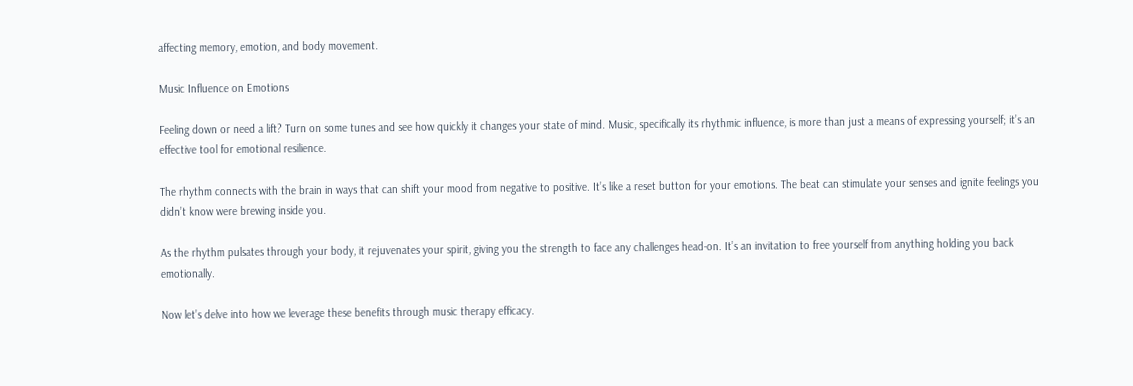affecting memory, emotion, and body movement.

Music Influence on Emotions

Feeling down or need a lift? Turn on some tunes and see how quickly it changes your state of mind. Music, specifically its rhythmic influence, is more than just a means of expressing yourself; it’s an effective tool for emotional resilience.

The rhythm connects with the brain in ways that can shift your mood from negative to positive. It’s like a reset button for your emotions. The beat can stimulate your senses and ignite feelings you didn’t know were brewing inside you.

As the rhythm pulsates through your body, it rejuvenates your spirit, giving you the strength to face any challenges head-on. It’s an invitation to free yourself from anything holding you back emotionally.

Now let’s delve into how we leverage these benefits through music therapy efficacy.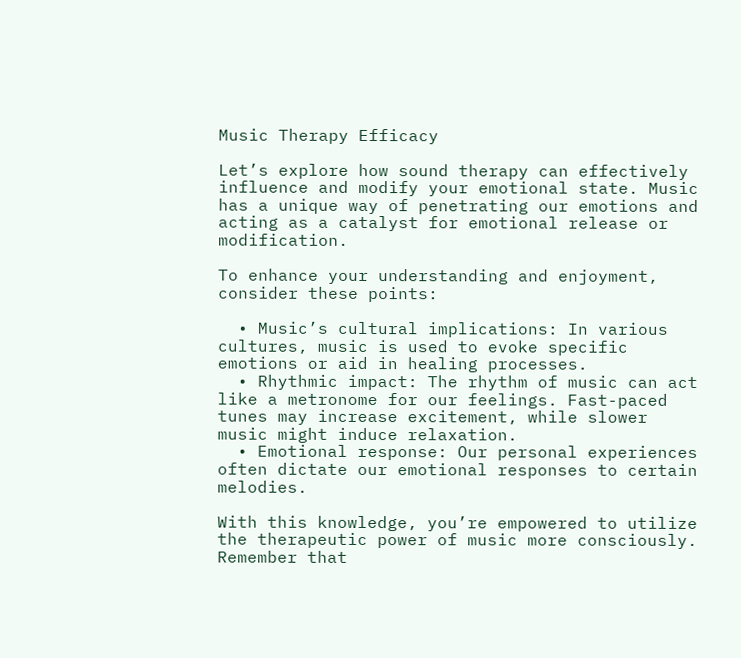Music Therapy Efficacy

Let’s explore how sound therapy can effectively influence and modify your emotional state. Music has a unique way of penetrating our emotions and acting as a catalyst for emotional release or modification.

To enhance your understanding and enjoyment, consider these points:

  • Music’s cultural implications: In various cultures, music is used to evoke specific emotions or aid in healing processes.
  • Rhythmic impact: The rhythm of music can act like a metronome for our feelings. Fast-paced tunes may increase excitement, while slower music might induce relaxation.
  • Emotional response: Our personal experiences often dictate our emotional responses to certain melodies.

With this knowledge, you’re empowered to utilize the therapeutic power of music more consciously. Remember that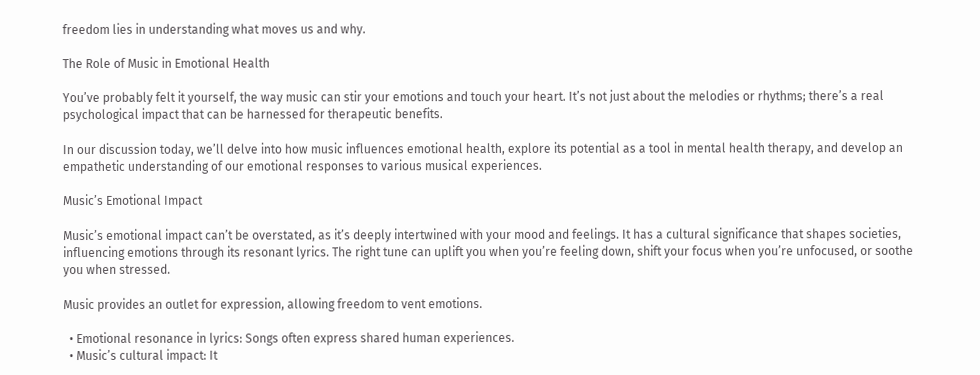freedom lies in understanding what moves us and why.

The Role of Music in Emotional Health

You’ve probably felt it yourself, the way music can stir your emotions and touch your heart. It’s not just about the melodies or rhythms; there’s a real psychological impact that can be harnessed for therapeutic benefits.

In our discussion today, we’ll delve into how music influences emotional health, explore its potential as a tool in mental health therapy, and develop an empathetic understanding of our emotional responses to various musical experiences.

Music’s Emotional Impact

Music’s emotional impact can’t be overstated, as it’s deeply intertwined with your mood and feelings. It has a cultural significance that shapes societies, influencing emotions through its resonant lyrics. The right tune can uplift you when you’re feeling down, shift your focus when you’re unfocused, or soothe you when stressed.

Music provides an outlet for expression, allowing freedom to vent emotions.

  • Emotional resonance in lyrics: Songs often express shared human experiences.
  • Music’s cultural impact: It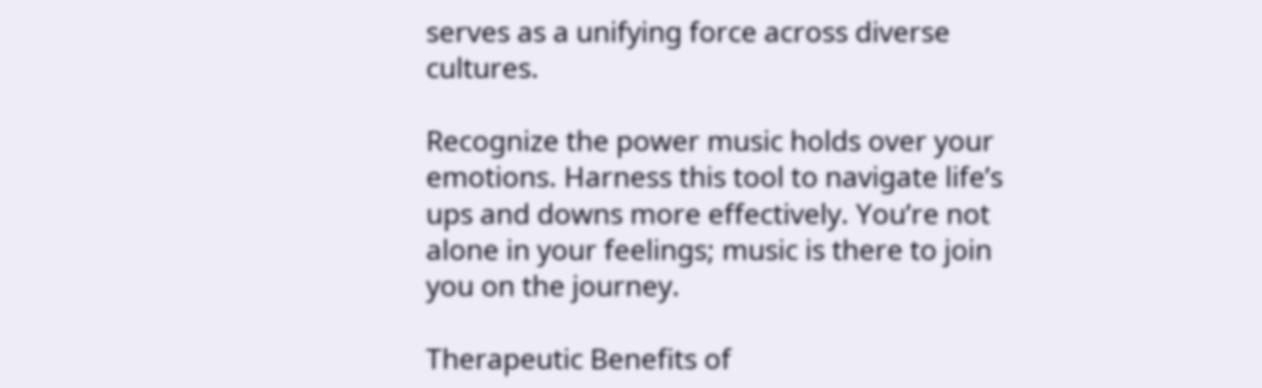serves as a unifying force across diverse cultures.

Recognize the power music holds over your emotions. Harness this tool to navigate life’s ups and downs more effectively. You’re not alone in your feelings; music is there to join you on the journey.

Therapeutic Benefits of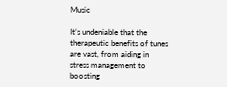Music

It’s undeniable that the therapeutic benefits of tunes are vast, from aiding in stress management to boosting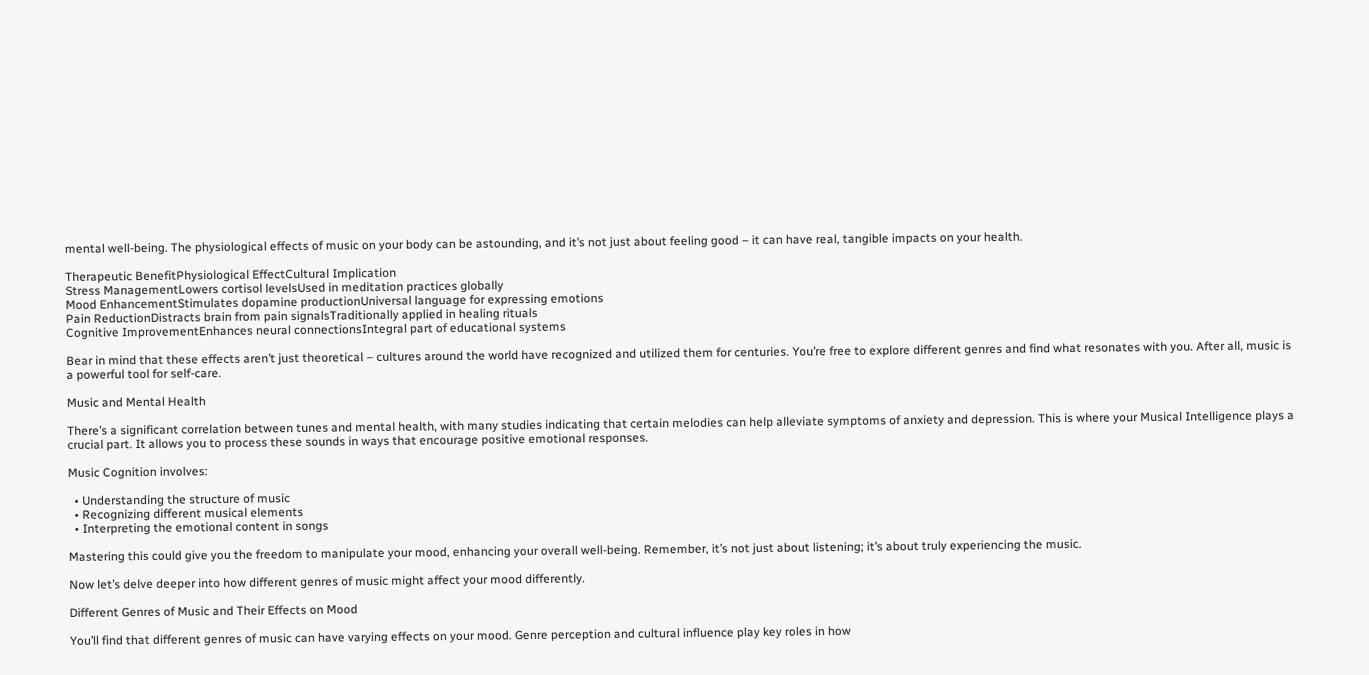mental well-being. The physiological effects of music on your body can be astounding, and it’s not just about feeling good – it can have real, tangible impacts on your health.

Therapeutic BenefitPhysiological EffectCultural Implication
Stress ManagementLowers cortisol levelsUsed in meditation practices globally
Mood EnhancementStimulates dopamine productionUniversal language for expressing emotions
Pain ReductionDistracts brain from pain signalsTraditionally applied in healing rituals
Cognitive ImprovementEnhances neural connectionsIntegral part of educational systems

Bear in mind that these effects aren’t just theoretical – cultures around the world have recognized and utilized them for centuries. You’re free to explore different genres and find what resonates with you. After all, music is a powerful tool for self-care.

Music and Mental Health

There’s a significant correlation between tunes and mental health, with many studies indicating that certain melodies can help alleviate symptoms of anxiety and depression. This is where your Musical Intelligence plays a crucial part. It allows you to process these sounds in ways that encourage positive emotional responses.

Music Cognition involves:

  • Understanding the structure of music
  • Recognizing different musical elements
  • Interpreting the emotional content in songs

Mastering this could give you the freedom to manipulate your mood, enhancing your overall well-being. Remember, it’s not just about listening; it’s about truly experiencing the music.

Now let’s delve deeper into how different genres of music might affect your mood differently.

Different Genres of Music and Their Effects on Mood

You’ll find that different genres of music can have varying effects on your mood. Genre perception and cultural influence play key roles in how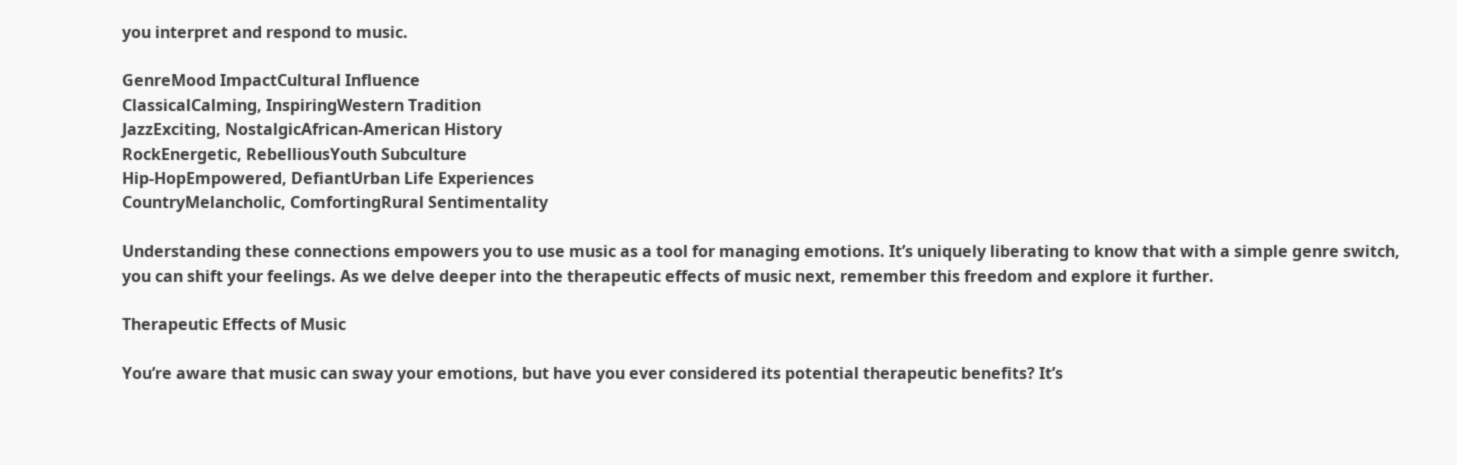you interpret and respond to music.

GenreMood ImpactCultural Influence
ClassicalCalming, InspiringWestern Tradition
JazzExciting, NostalgicAfrican-American History
RockEnergetic, RebelliousYouth Subculture
Hip-HopEmpowered, DefiantUrban Life Experiences
CountryMelancholic, ComfortingRural Sentimentality

Understanding these connections empowers you to use music as a tool for managing emotions. It’s uniquely liberating to know that with a simple genre switch, you can shift your feelings. As we delve deeper into the therapeutic effects of music next, remember this freedom and explore it further.

Therapeutic Effects of Music

You’re aware that music can sway your emotions, but have you ever considered its potential therapeutic benefits? It’s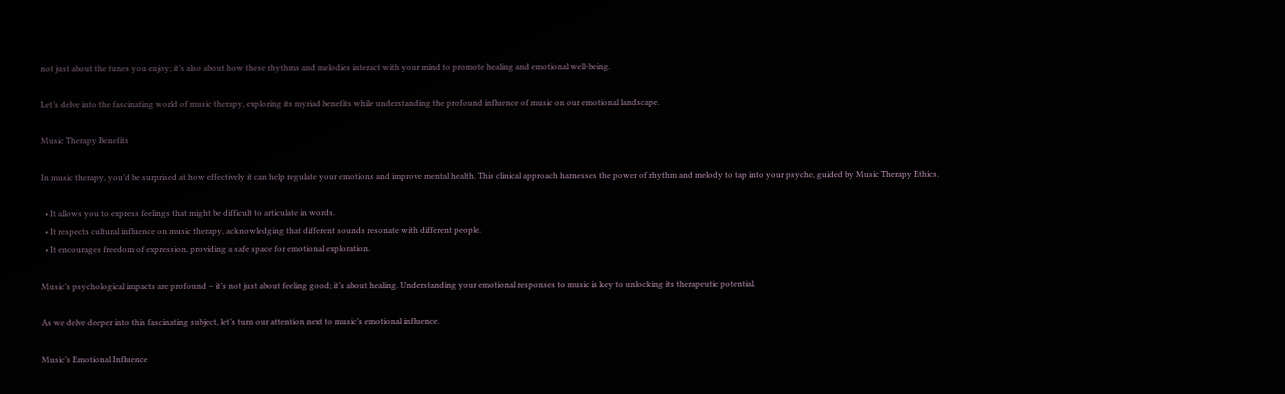not just about the tunes you enjoy; it’s also about how these rhythms and melodies interact with your mind to promote healing and emotional well-being.

Let’s delve into the fascinating world of music therapy, exploring its myriad benefits while understanding the profound influence of music on our emotional landscape.

Music Therapy Benefits

In music therapy, you’d be surprised at how effectively it can help regulate your emotions and improve mental health. This clinical approach harnesses the power of rhythm and melody to tap into your psyche, guided by Music Therapy Ethics.

  • It allows you to express feelings that might be difficult to articulate in words.
  • It respects cultural influence on music therapy, acknowledging that different sounds resonate with different people.
  • It encourages freedom of expression, providing a safe space for emotional exploration.

Music’s psychological impacts are profound – it’s not just about feeling good; it’s about healing. Understanding your emotional responses to music is key to unlocking its therapeutic potential.

As we delve deeper into this fascinating subject, let’s turn our attention next to music’s emotional influence.

Music’s Emotional Influence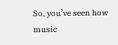So, you’ve seen how music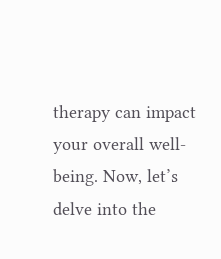therapy can impact your overall well-being. Now, let’s delve into the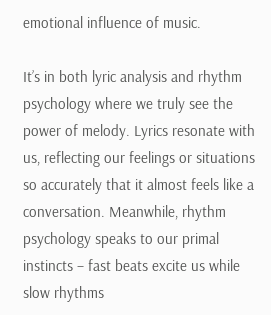emotional influence of music.

It’s in both lyric analysis and rhythm psychology where we truly see the power of melody. Lyrics resonate with us, reflecting our feelings or situations so accurately that it almost feels like a conversation. Meanwhile, rhythm psychology speaks to our primal instincts – fast beats excite us while slow rhythms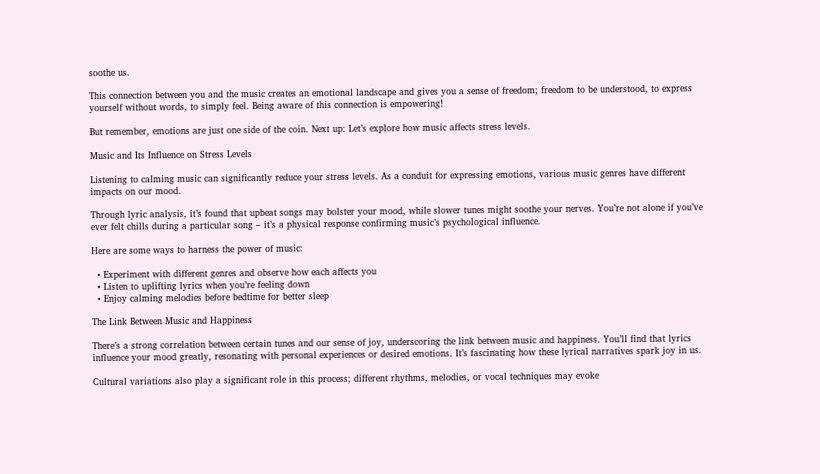soothe us.

This connection between you and the music creates an emotional landscape and gives you a sense of freedom; freedom to be understood, to express yourself without words, to simply feel. Being aware of this connection is empowering!

But remember, emotions are just one side of the coin. Next up: Let’s explore how music affects stress levels.

Music and Its Influence on Stress Levels

Listening to calming music can significantly reduce your stress levels. As a conduit for expressing emotions, various music genres have different impacts on our mood.

Through lyric analysis, it’s found that upbeat songs may bolster your mood, while slower tunes might soothe your nerves. You’re not alone if you’ve ever felt chills during a particular song – it’s a physical response confirming music’s psychological influence.

Here are some ways to harness the power of music:

  • Experiment with different genres and observe how each affects you
  • Listen to uplifting lyrics when you’re feeling down
  • Enjoy calming melodies before bedtime for better sleep

The Link Between Music and Happiness

There’s a strong correlation between certain tunes and our sense of joy, underscoring the link between music and happiness. You’ll find that lyrics influence your mood greatly, resonating with personal experiences or desired emotions. It’s fascinating how these lyrical narratives spark joy in us.

Cultural variations also play a significant role in this process; different rhythms, melodies, or vocal techniques may evoke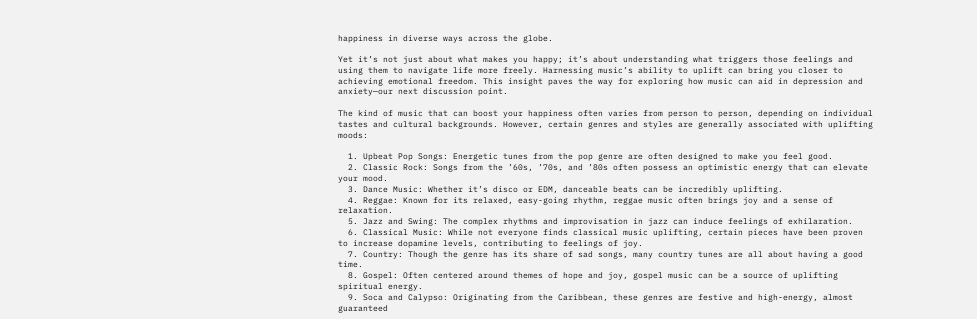happiness in diverse ways across the globe.

Yet it’s not just about what makes you happy; it’s about understanding what triggers those feelings and using them to navigate life more freely. Harnessing music’s ability to uplift can bring you closer to achieving emotional freedom. This insight paves the way for exploring how music can aid in depression and anxiety—our next discussion point.

The kind of music that can boost your happiness often varies from person to person, depending on individual tastes and cultural backgrounds. However, certain genres and styles are generally associated with uplifting moods:

  1. Upbeat Pop Songs: Energetic tunes from the pop genre are often designed to make you feel good.
  2. Classic Rock: Songs from the ’60s, ’70s, and ’80s often possess an optimistic energy that can elevate your mood.
  3. Dance Music: Whether it’s disco or EDM, danceable beats can be incredibly uplifting.
  4. Reggae: Known for its relaxed, easy-going rhythm, reggae music often brings joy and a sense of relaxation.
  5. Jazz and Swing: The complex rhythms and improvisation in jazz can induce feelings of exhilaration.
  6. Classical Music: While not everyone finds classical music uplifting, certain pieces have been proven to increase dopamine levels, contributing to feelings of joy.
  7. Country: Though the genre has its share of sad songs, many country tunes are all about having a good time.
  8. Gospel: Often centered around themes of hope and joy, gospel music can be a source of uplifting spiritual energy.
  9. Soca and Calypso: Originating from the Caribbean, these genres are festive and high-energy, almost guaranteed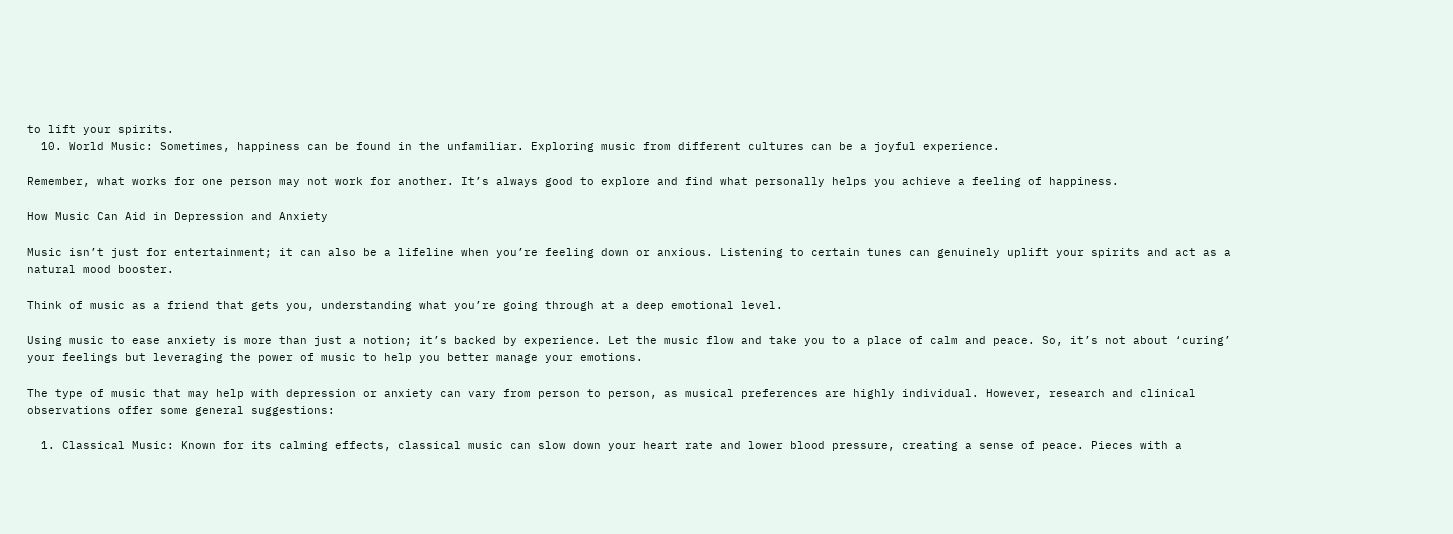to lift your spirits.
  10. World Music: Sometimes, happiness can be found in the unfamiliar. Exploring music from different cultures can be a joyful experience.

Remember, what works for one person may not work for another. It’s always good to explore and find what personally helps you achieve a feeling of happiness.

How Music Can Aid in Depression and Anxiety

Music isn’t just for entertainment; it can also be a lifeline when you’re feeling down or anxious. Listening to certain tunes can genuinely uplift your spirits and act as a natural mood booster.

Think of music as a friend that gets you, understanding what you’re going through at a deep emotional level.

Using music to ease anxiety is more than just a notion; it’s backed by experience. Let the music flow and take you to a place of calm and peace. So, it’s not about ‘curing’ your feelings but leveraging the power of music to help you better manage your emotions.

The type of music that may help with depression or anxiety can vary from person to person, as musical preferences are highly individual. However, research and clinical observations offer some general suggestions:

  1. Classical Music: Known for its calming effects, classical music can slow down your heart rate and lower blood pressure, creating a sense of peace. Pieces with a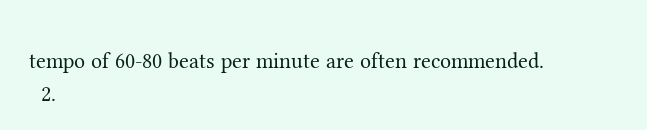tempo of 60-80 beats per minute are often recommended.
  2.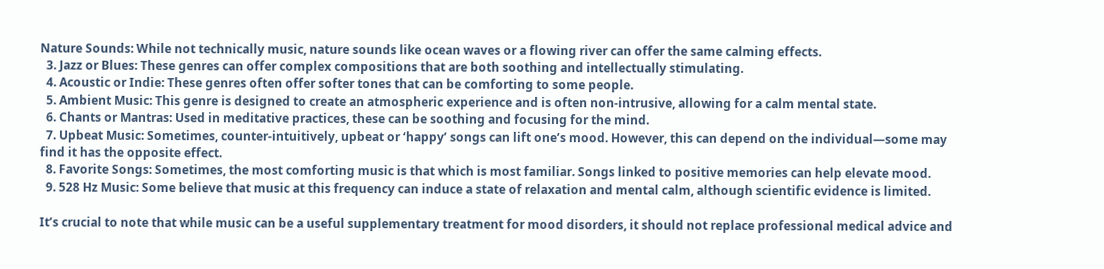Nature Sounds: While not technically music, nature sounds like ocean waves or a flowing river can offer the same calming effects.
  3. Jazz or Blues: These genres can offer complex compositions that are both soothing and intellectually stimulating.
  4. Acoustic or Indie: These genres often offer softer tones that can be comforting to some people.
  5. Ambient Music: This genre is designed to create an atmospheric experience and is often non-intrusive, allowing for a calm mental state.
  6. Chants or Mantras: Used in meditative practices, these can be soothing and focusing for the mind.
  7. Upbeat Music: Sometimes, counter-intuitively, upbeat or ‘happy’ songs can lift one’s mood. However, this can depend on the individual—some may find it has the opposite effect.
  8. Favorite Songs: Sometimes, the most comforting music is that which is most familiar. Songs linked to positive memories can help elevate mood.
  9. 528 Hz Music: Some believe that music at this frequency can induce a state of relaxation and mental calm, although scientific evidence is limited.

It’s crucial to note that while music can be a useful supplementary treatment for mood disorders, it should not replace professional medical advice and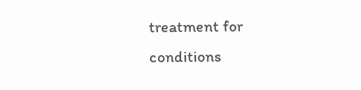treatment for conditions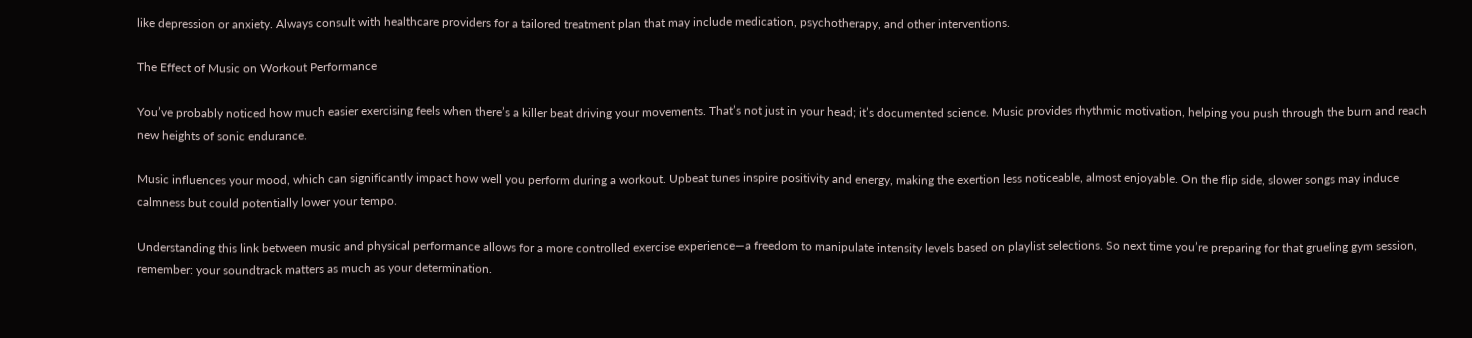like depression or anxiety. Always consult with healthcare providers for a tailored treatment plan that may include medication, psychotherapy, and other interventions.

The Effect of Music on Workout Performance

You’ve probably noticed how much easier exercising feels when there’s a killer beat driving your movements. That’s not just in your head; it’s documented science. Music provides rhythmic motivation, helping you push through the burn and reach new heights of sonic endurance.

Music influences your mood, which can significantly impact how well you perform during a workout. Upbeat tunes inspire positivity and energy, making the exertion less noticeable, almost enjoyable. On the flip side, slower songs may induce calmness but could potentially lower your tempo.

Understanding this link between music and physical performance allows for a more controlled exercise experience—a freedom to manipulate intensity levels based on playlist selections. So next time you’re preparing for that grueling gym session, remember: your soundtrack matters as much as your determination.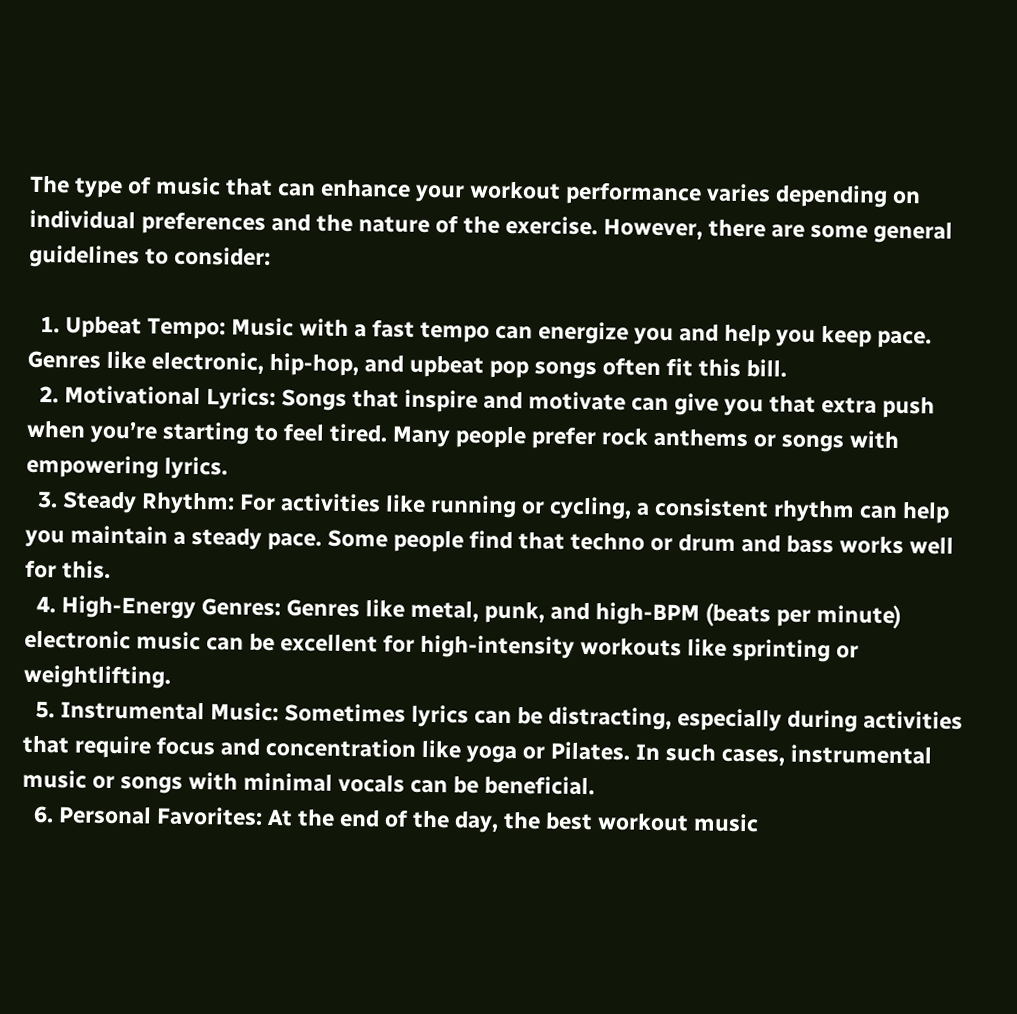The type of music that can enhance your workout performance varies depending on individual preferences and the nature of the exercise. However, there are some general guidelines to consider:

  1. Upbeat Tempo: Music with a fast tempo can energize you and help you keep pace. Genres like electronic, hip-hop, and upbeat pop songs often fit this bill.
  2. Motivational Lyrics: Songs that inspire and motivate can give you that extra push when you’re starting to feel tired. Many people prefer rock anthems or songs with empowering lyrics.
  3. Steady Rhythm: For activities like running or cycling, a consistent rhythm can help you maintain a steady pace. Some people find that techno or drum and bass works well for this.
  4. High-Energy Genres: Genres like metal, punk, and high-BPM (beats per minute) electronic music can be excellent for high-intensity workouts like sprinting or weightlifting.
  5. Instrumental Music: Sometimes lyrics can be distracting, especially during activities that require focus and concentration like yoga or Pilates. In such cases, instrumental music or songs with minimal vocals can be beneficial.
  6. Personal Favorites: At the end of the day, the best workout music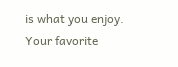is what you enjoy. Your favorite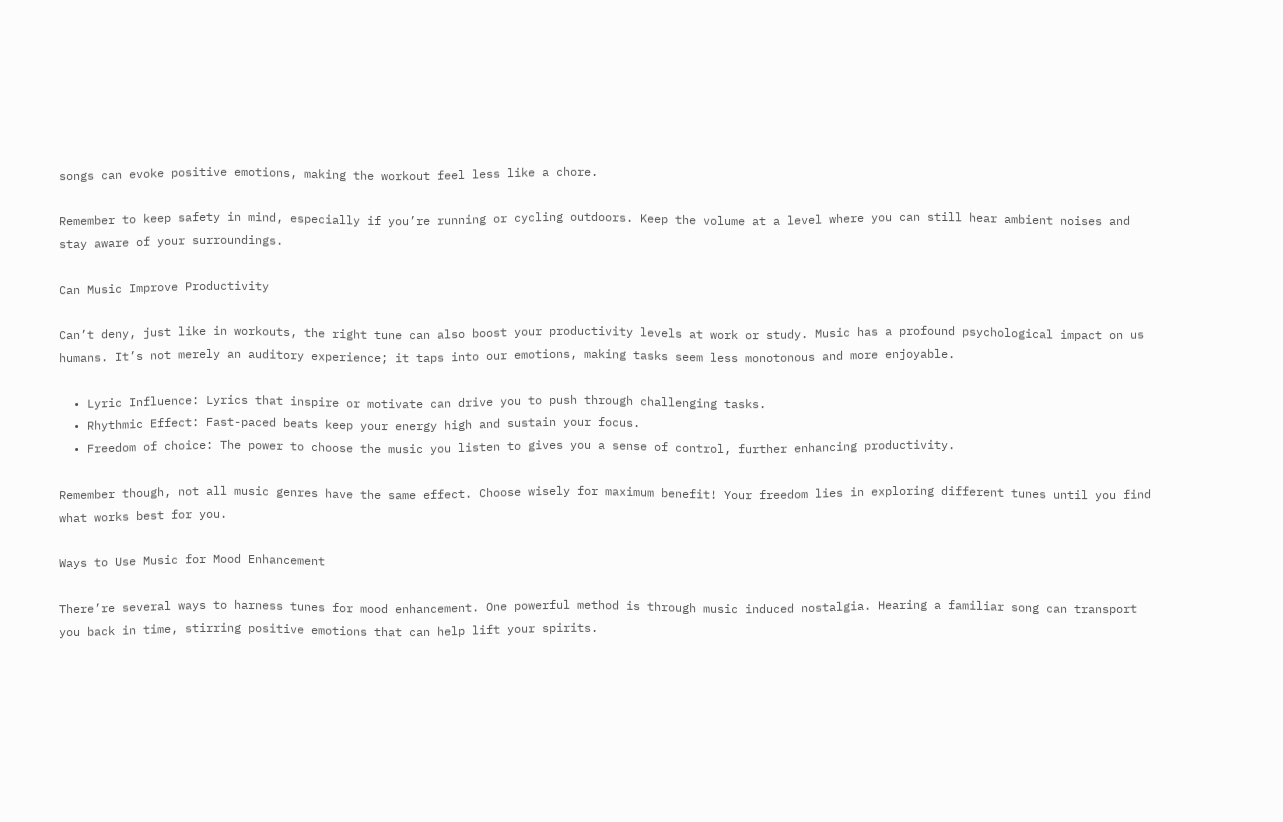songs can evoke positive emotions, making the workout feel less like a chore.

Remember to keep safety in mind, especially if you’re running or cycling outdoors. Keep the volume at a level where you can still hear ambient noises and stay aware of your surroundings.

Can Music Improve Productivity

Can’t deny, just like in workouts, the right tune can also boost your productivity levels at work or study. Music has a profound psychological impact on us humans. It’s not merely an auditory experience; it taps into our emotions, making tasks seem less monotonous and more enjoyable.

  • Lyric Influence: Lyrics that inspire or motivate can drive you to push through challenging tasks.
  • Rhythmic Effect: Fast-paced beats keep your energy high and sustain your focus.
  • Freedom of choice: The power to choose the music you listen to gives you a sense of control, further enhancing productivity.

Remember though, not all music genres have the same effect. Choose wisely for maximum benefit! Your freedom lies in exploring different tunes until you find what works best for you.

Ways to Use Music for Mood Enhancement

There’re several ways to harness tunes for mood enhancement. One powerful method is through music induced nostalgia. Hearing a familiar song can transport you back in time, stirring positive emotions that can help lift your spirits.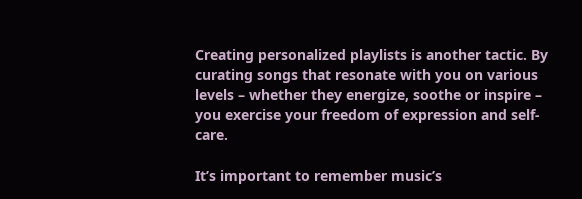Creating personalized playlists is another tactic. By curating songs that resonate with you on various levels – whether they energize, soothe or inspire – you exercise your freedom of expression and self-care.

It’s important to remember music’s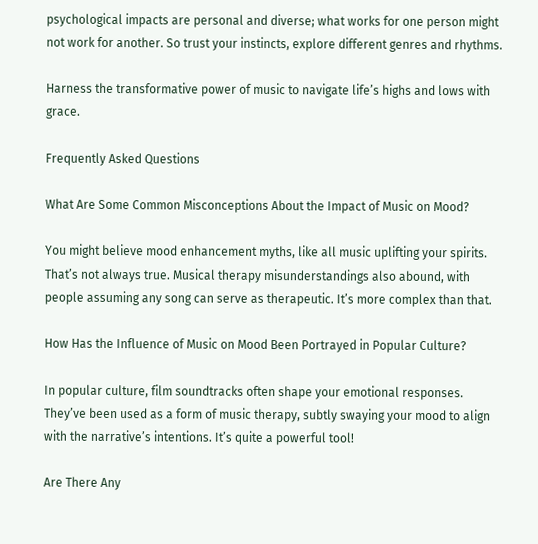psychological impacts are personal and diverse; what works for one person might not work for another. So trust your instincts, explore different genres and rhythms.

Harness the transformative power of music to navigate life’s highs and lows with grace.

Frequently Asked Questions

What Are Some Common Misconceptions About the Impact of Music on Mood?

You might believe mood enhancement myths, like all music uplifting your spirits. That’s not always true. Musical therapy misunderstandings also abound, with people assuming any song can serve as therapeutic. It’s more complex than that.

How Has the Influence of Music on Mood Been Portrayed in Popular Culture?

In popular culture, film soundtracks often shape your emotional responses. They’ve been used as a form of music therapy, subtly swaying your mood to align with the narrative’s intentions. It’s quite a powerful tool!

Are There Any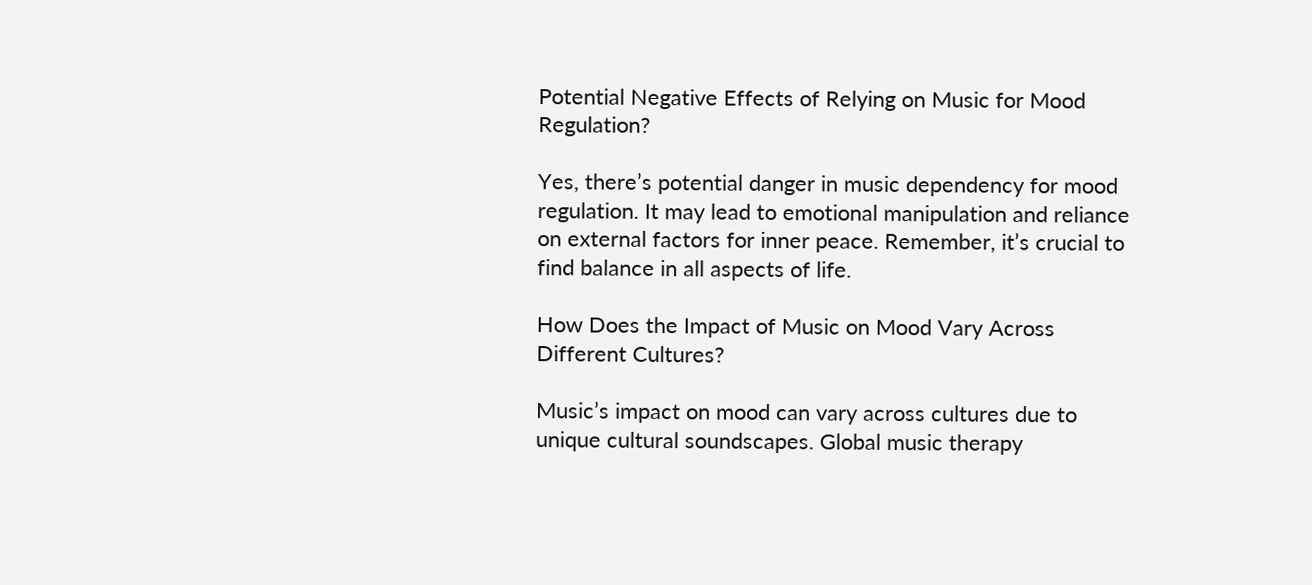Potential Negative Effects of Relying on Music for Mood Regulation?

Yes, there’s potential danger in music dependency for mood regulation. It may lead to emotional manipulation and reliance on external factors for inner peace. Remember, it’s crucial to find balance in all aspects of life.

How Does the Impact of Music on Mood Vary Across Different Cultures?

Music’s impact on mood can vary across cultures due to unique cultural soundscapes. Global music therapy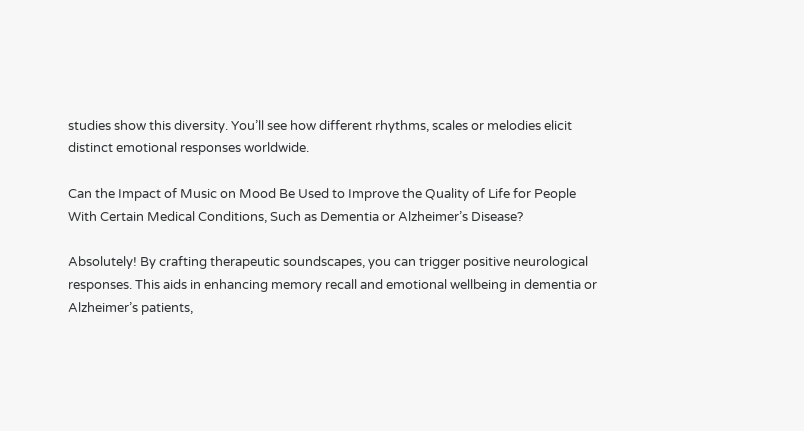studies show this diversity. You’ll see how different rhythms, scales or melodies elicit distinct emotional responses worldwide.

Can the Impact of Music on Mood Be Used to Improve the Quality of Life for People With Certain Medical Conditions, Such as Dementia or Alzheimer’s Disease?

Absolutely! By crafting therapeutic soundscapes, you can trigger positive neurological responses. This aids in enhancing memory recall and emotional wellbeing in dementia or Alzheimer’s patients,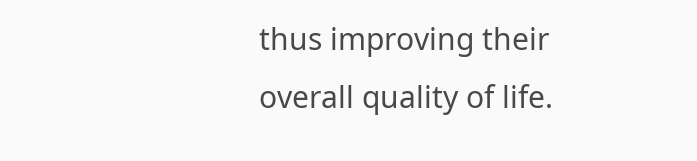thus improving their overall quality of life.